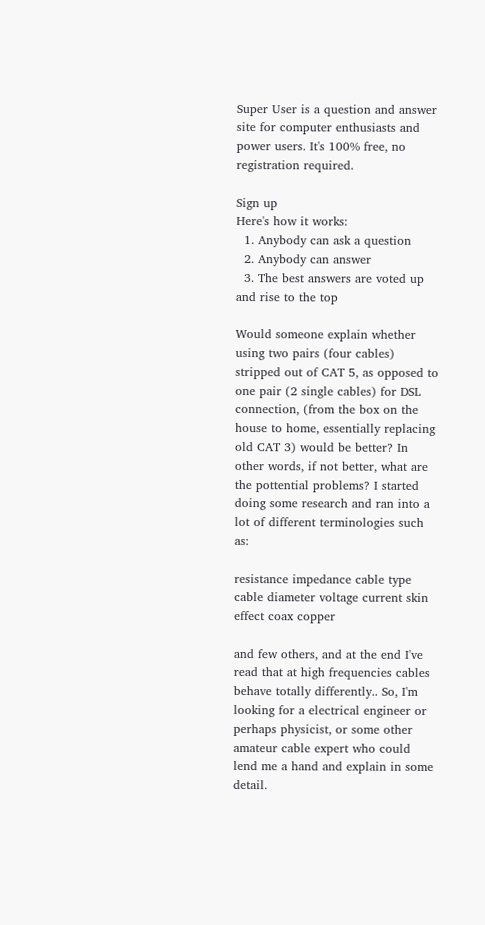Super User is a question and answer site for computer enthusiasts and power users. It's 100% free, no registration required.

Sign up
Here's how it works:
  1. Anybody can ask a question
  2. Anybody can answer
  3. The best answers are voted up and rise to the top

Would someone explain whether using two pairs (four cables) stripped out of CAT 5, as opposed to one pair (2 single cables) for DSL connection, (from the box on the house to home, essentially replacing old CAT 3) would be better? In other words, if not better, what are the pottential problems? I started doing some research and ran into a lot of different terminologies such as:

resistance impedance cable type cable diameter voltage current skin effect coax copper

and few others, and at the end I've read that at high frequencies cables behave totally differently.. So, I'm looking for a electrical engineer or perhaps physicist, or some other amateur cable expert who could lend me a hand and explain in some detail.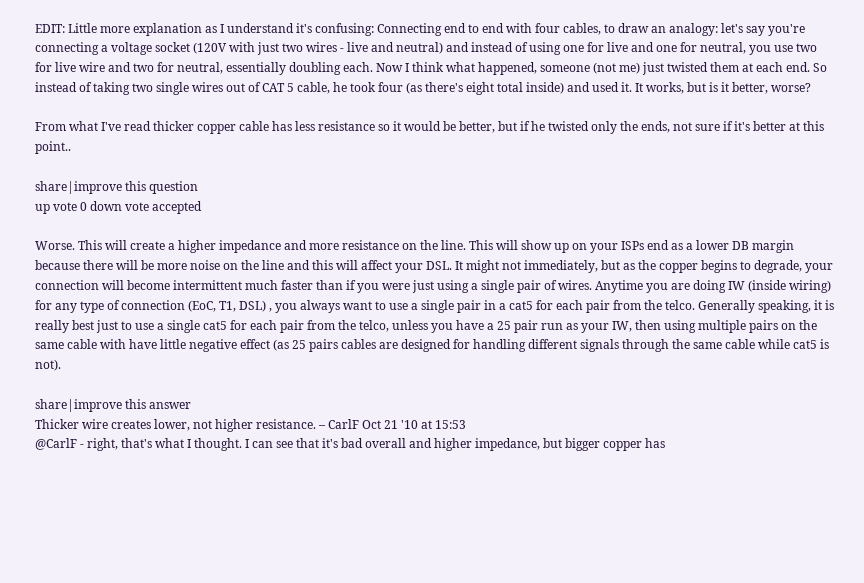EDIT: Little more explanation as I understand it's confusing: Connecting end to end with four cables, to draw an analogy: let's say you're connecting a voltage socket (120V with just two wires - live and neutral) and instead of using one for live and one for neutral, you use two for live wire and two for neutral, essentially doubling each. Now I think what happened, someone (not me) just twisted them at each end. So instead of taking two single wires out of CAT 5 cable, he took four (as there's eight total inside) and used it. It works, but is it better, worse?

From what I've read thicker copper cable has less resistance so it would be better, but if he twisted only the ends, not sure if it's better at this point..

share|improve this question
up vote 0 down vote accepted

Worse. This will create a higher impedance and more resistance on the line. This will show up on your ISPs end as a lower DB margin because there will be more noise on the line and this will affect your DSL. It might not immediately, but as the copper begins to degrade, your connection will become intermittent much faster than if you were just using a single pair of wires. Anytime you are doing IW (inside wiring) for any type of connection (EoC, T1, DSL) , you always want to use a single pair in a cat5 for each pair from the telco. Generally speaking, it is really best just to use a single cat5 for each pair from the telco, unless you have a 25 pair run as your IW, then using multiple pairs on the same cable with have little negative effect (as 25 pairs cables are designed for handling different signals through the same cable while cat5 is not).

share|improve this answer
Thicker wire creates lower, not higher resistance. – CarlF Oct 21 '10 at 15:53
@CarlF - right, that's what I thought. I can see that it's bad overall and higher impedance, but bigger copper has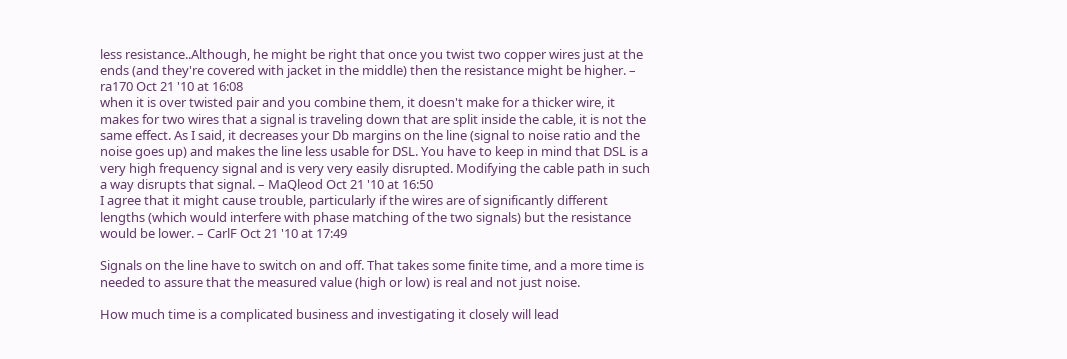less resistance..Although, he might be right that once you twist two copper wires just at the ends (and they're covered with jacket in the middle) then the resistance might be higher. – ra170 Oct 21 '10 at 16:08
when it is over twisted pair and you combine them, it doesn't make for a thicker wire, it makes for two wires that a signal is traveling down that are split inside the cable, it is not the same effect. As I said, it decreases your Db margins on the line (signal to noise ratio and the noise goes up) and makes the line less usable for DSL. You have to keep in mind that DSL is a very high frequency signal and is very very easily disrupted. Modifying the cable path in such a way disrupts that signal. – MaQleod Oct 21 '10 at 16:50
I agree that it might cause trouble, particularly if the wires are of significantly different lengths (which would interfere with phase matching of the two signals) but the resistance would be lower. – CarlF Oct 21 '10 at 17:49

Signals on the line have to switch on and off. That takes some finite time, and a more time is needed to assure that the measured value (high or low) is real and not just noise.

How much time is a complicated business and investigating it closely will lead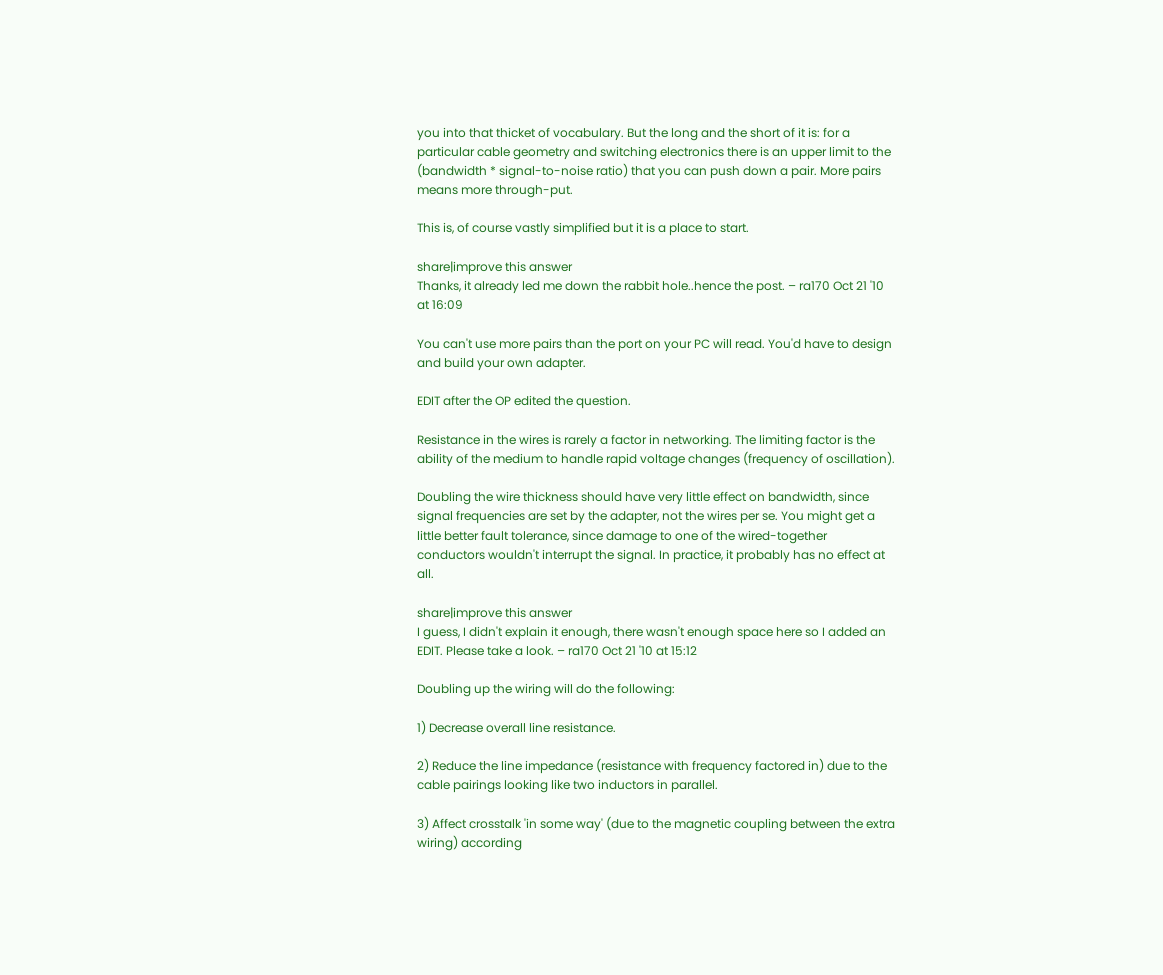you into that thicket of vocabulary. But the long and the short of it is: for a particular cable geometry and switching electronics there is an upper limit to the (bandwidth * signal-to-noise ratio) that you can push down a pair. More pairs means more through-put.

This is, of course vastly simplified but it is a place to start.

share|improve this answer
Thanks, it already led me down the rabbit hole..hence the post. – ra170 Oct 21 '10 at 16:09

You can't use more pairs than the port on your PC will read. You'd have to design and build your own adapter.

EDIT after the OP edited the question.

Resistance in the wires is rarely a factor in networking. The limiting factor is the ability of the medium to handle rapid voltage changes (frequency of oscillation).

Doubling the wire thickness should have very little effect on bandwidth, since signal frequencies are set by the adapter, not the wires per se. You might get a little better fault tolerance, since damage to one of the wired-together conductors wouldn't interrupt the signal. In practice, it probably has no effect at all.

share|improve this answer
I guess, I didn't explain it enough, there wasn't enough space here so I added an EDIT. Please take a look. – ra170 Oct 21 '10 at 15:12

Doubling up the wiring will do the following:

1) Decrease overall line resistance.

2) Reduce the line impedance (resistance with frequency factored in) due to the cable pairings looking like two inductors in parallel.

3) Affect crosstalk 'in some way' (due to the magnetic coupling between the extra wiring) according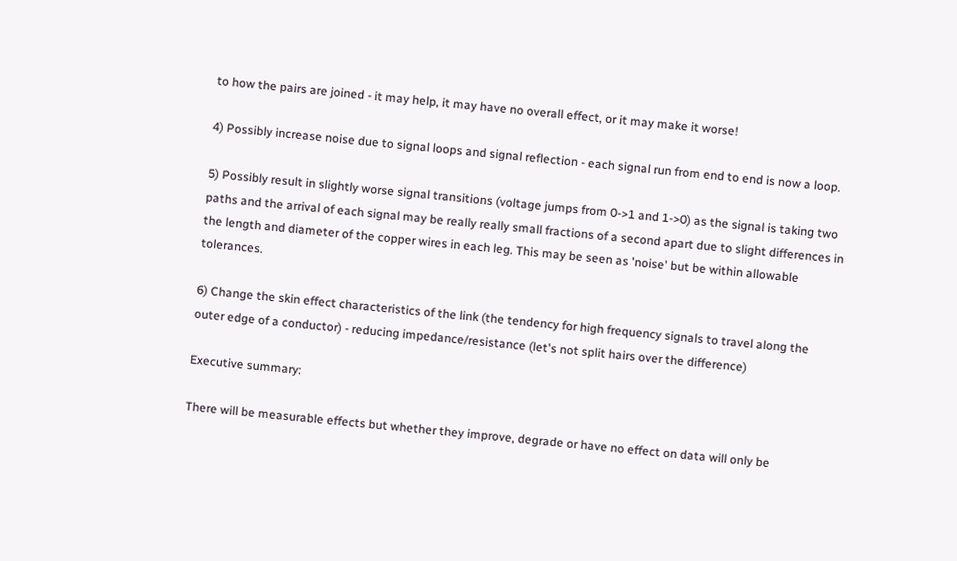to how the pairs are joined - it may help, it may have no overall effect, or it may make it worse!

4) Possibly increase noise due to signal loops and signal reflection - each signal run from end to end is now a loop.

5) Possibly result in slightly worse signal transitions (voltage jumps from 0->1 and 1->0) as the signal is taking two paths and the arrival of each signal may be really really small fractions of a second apart due to slight differences in the length and diameter of the copper wires in each leg. This may be seen as 'noise' but be within allowable tolerances.

6) Change the skin effect characteristics of the link (the tendency for high frequency signals to travel along the outer edge of a conductor) - reducing impedance/resistance (let's not split hairs over the difference)

Executive summary:

There will be measurable effects but whether they improve, degrade or have no effect on data will only be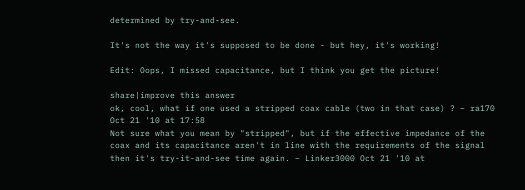determined by try-and-see.

It's not the way it's supposed to be done - but hey, it's working!

Edit: Oops, I missed capacitance, but I think you get the picture!

share|improve this answer
ok, cool, what if one used a stripped coax cable (two in that case) ? – ra170 Oct 21 '10 at 17:58
Not sure what you mean by "stripped", but if the effective impedance of the coax and its capacitance aren't in line with the requirements of the signal then it's try-it-and-see time again. – Linker3000 Oct 21 '10 at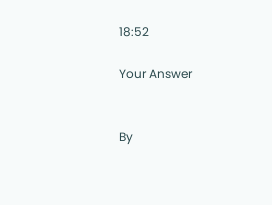18:52

Your Answer


By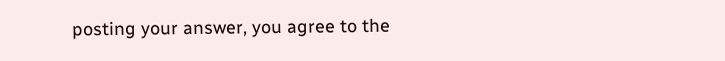posting your answer, you agree to the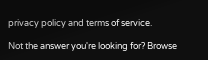privacy policy and terms of service.

Not the answer you're looking for? Browse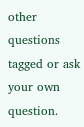other questions tagged or ask your own question.